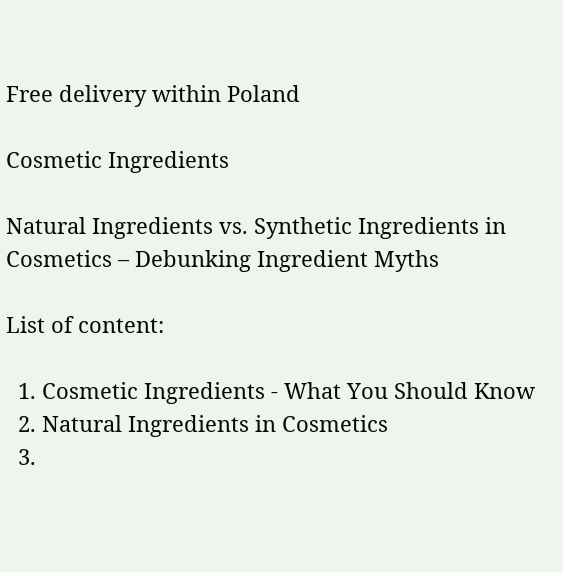Free delivery within Poland

Cosmetic Ingredients

Natural Ingredients vs. Synthetic Ingredients in Cosmetics – Debunking Ingredient Myths

List of content:

  1. Cosmetic Ingredients - What You Should Know
  2. Natural Ingredients in Cosmetics
  3.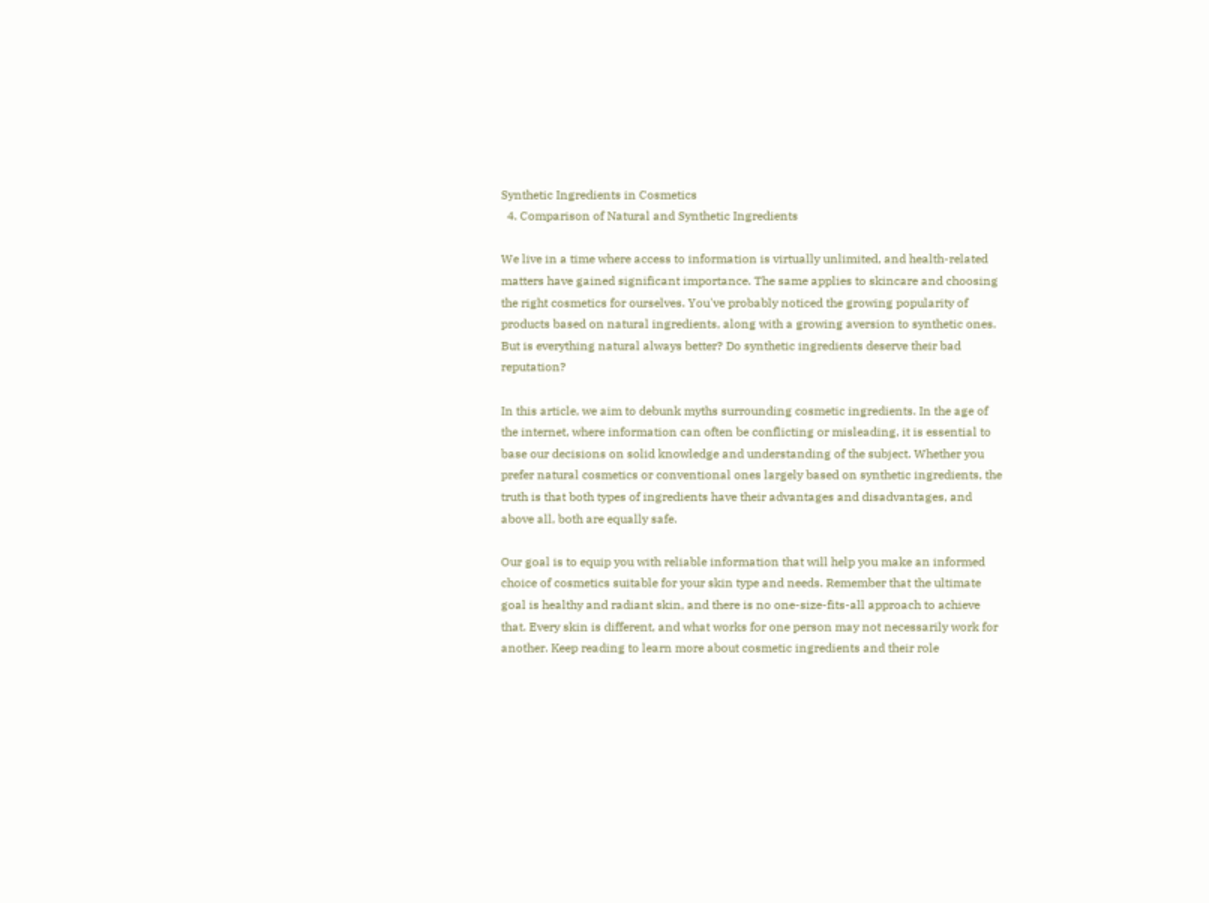Synthetic Ingredients in Cosmetics
  4. Comparison of Natural and Synthetic Ingredients

We live in a time where access to information is virtually unlimited, and health-related matters have gained significant importance. The same applies to skincare and choosing the right cosmetics for ourselves. You've probably noticed the growing popularity of products based on natural ingredients, along with a growing aversion to synthetic ones. But is everything natural always better? Do synthetic ingredients deserve their bad reputation?

In this article, we aim to debunk myths surrounding cosmetic ingredients. In the age of the internet, where information can often be conflicting or misleading, it is essential to base our decisions on solid knowledge and understanding of the subject. Whether you prefer natural cosmetics or conventional ones largely based on synthetic ingredients, the truth is that both types of ingredients have their advantages and disadvantages, and above all, both are equally safe.

Our goal is to equip you with reliable information that will help you make an informed choice of cosmetics suitable for your skin type and needs. Remember that the ultimate goal is healthy and radiant skin, and there is no one-size-fits-all approach to achieve that. Every skin is different, and what works for one person may not necessarily work for another. Keep reading to learn more about cosmetic ingredients and their role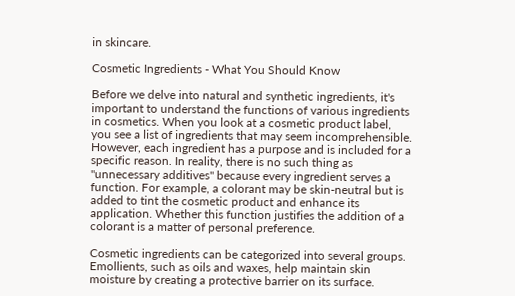in skincare.

Cosmetic Ingredients - What You Should Know

Before we delve into natural and synthetic ingredients, it's important to understand the functions of various ingredients in cosmetics. When you look at a cosmetic product label, you see a list of ingredients that may seem incomprehensible. However, each ingredient has a purpose and is included for a specific reason. In reality, there is no such thing as "unnecessary additives" because every ingredient serves a function. For example, a colorant may be skin-neutral but is added to tint the cosmetic product and enhance its application. Whether this function justifies the addition of a colorant is a matter of personal preference.

Cosmetic ingredients can be categorized into several groups. Emollients, such as oils and waxes, help maintain skin moisture by creating a protective barrier on its surface.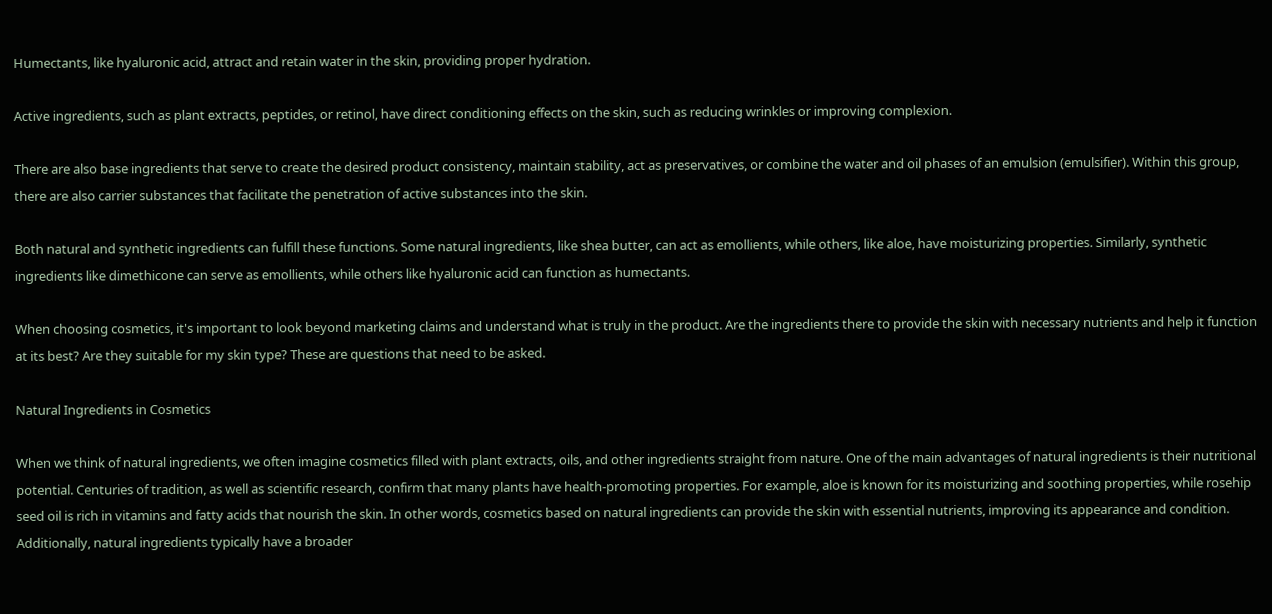Humectants, like hyaluronic acid, attract and retain water in the skin, providing proper hydration.

Active ingredients, such as plant extracts, peptides, or retinol, have direct conditioning effects on the skin, such as reducing wrinkles or improving complexion.

There are also base ingredients that serve to create the desired product consistency, maintain stability, act as preservatives, or combine the water and oil phases of an emulsion (emulsifier). Within this group, there are also carrier substances that facilitate the penetration of active substances into the skin.

Both natural and synthetic ingredients can fulfill these functions. Some natural ingredients, like shea butter, can act as emollients, while others, like aloe, have moisturizing properties. Similarly, synthetic ingredients like dimethicone can serve as emollients, while others like hyaluronic acid can function as humectants.

When choosing cosmetics, it's important to look beyond marketing claims and understand what is truly in the product. Are the ingredients there to provide the skin with necessary nutrients and help it function at its best? Are they suitable for my skin type? These are questions that need to be asked.

Natural Ingredients in Cosmetics

When we think of natural ingredients, we often imagine cosmetics filled with plant extracts, oils, and other ingredients straight from nature. One of the main advantages of natural ingredients is their nutritional potential. Centuries of tradition, as well as scientific research, confirm that many plants have health-promoting properties. For example, aloe is known for its moisturizing and soothing properties, while rosehip seed oil is rich in vitamins and fatty acids that nourish the skin. In other words, cosmetics based on natural ingredients can provide the skin with essential nutrients, improving its appearance and condition. Additionally, natural ingredients typically have a broader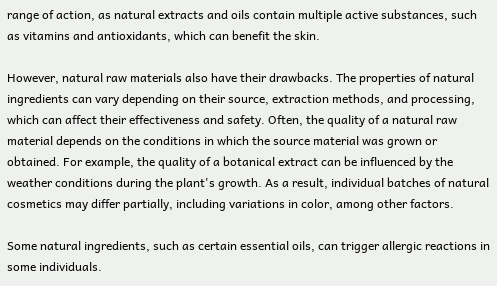range of action, as natural extracts and oils contain multiple active substances, such as vitamins and antioxidants, which can benefit the skin.

However, natural raw materials also have their drawbacks. The properties of natural ingredients can vary depending on their source, extraction methods, and processing, which can affect their effectiveness and safety. Often, the quality of a natural raw material depends on the conditions in which the source material was grown or obtained. For example, the quality of a botanical extract can be influenced by the weather conditions during the plant's growth. As a result, individual batches of natural cosmetics may differ partially, including variations in color, among other factors.

Some natural ingredients, such as certain essential oils, can trigger allergic reactions in some individuals.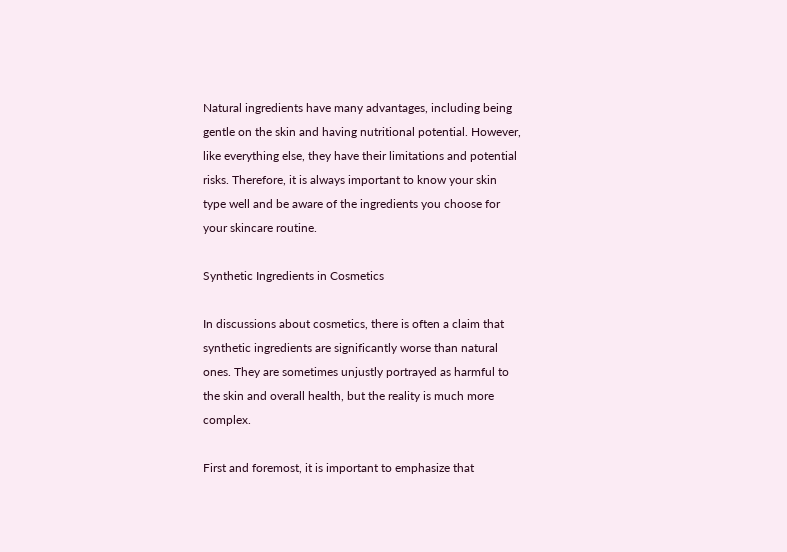Natural ingredients have many advantages, including being gentle on the skin and having nutritional potential. However, like everything else, they have their limitations and potential risks. Therefore, it is always important to know your skin type well and be aware of the ingredients you choose for your skincare routine.

Synthetic Ingredients in Cosmetics

In discussions about cosmetics, there is often a claim that synthetic ingredients are significantly worse than natural ones. They are sometimes unjustly portrayed as harmful to the skin and overall health, but the reality is much more complex.

First and foremost, it is important to emphasize that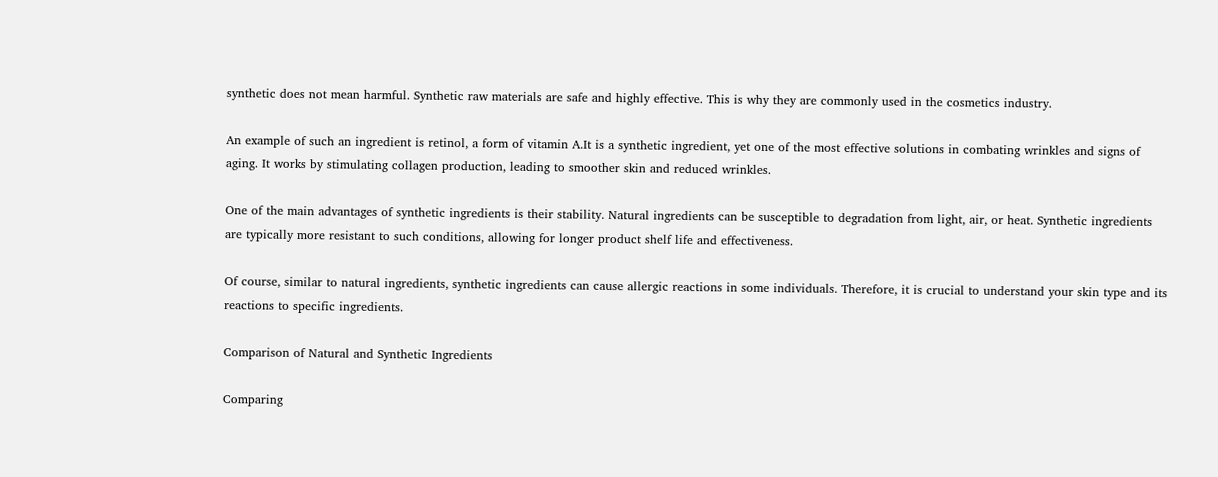synthetic does not mean harmful. Synthetic raw materials are safe and highly effective. This is why they are commonly used in the cosmetics industry.

An example of such an ingredient is retinol, a form of vitamin A.It is a synthetic ingredient, yet one of the most effective solutions in combating wrinkles and signs of aging. It works by stimulating collagen production, leading to smoother skin and reduced wrinkles.

One of the main advantages of synthetic ingredients is their stability. Natural ingredients can be susceptible to degradation from light, air, or heat. Synthetic ingredients are typically more resistant to such conditions, allowing for longer product shelf life and effectiveness.

Of course, similar to natural ingredients, synthetic ingredients can cause allergic reactions in some individuals. Therefore, it is crucial to understand your skin type and its reactions to specific ingredients.

Comparison of Natural and Synthetic Ingredients

Comparing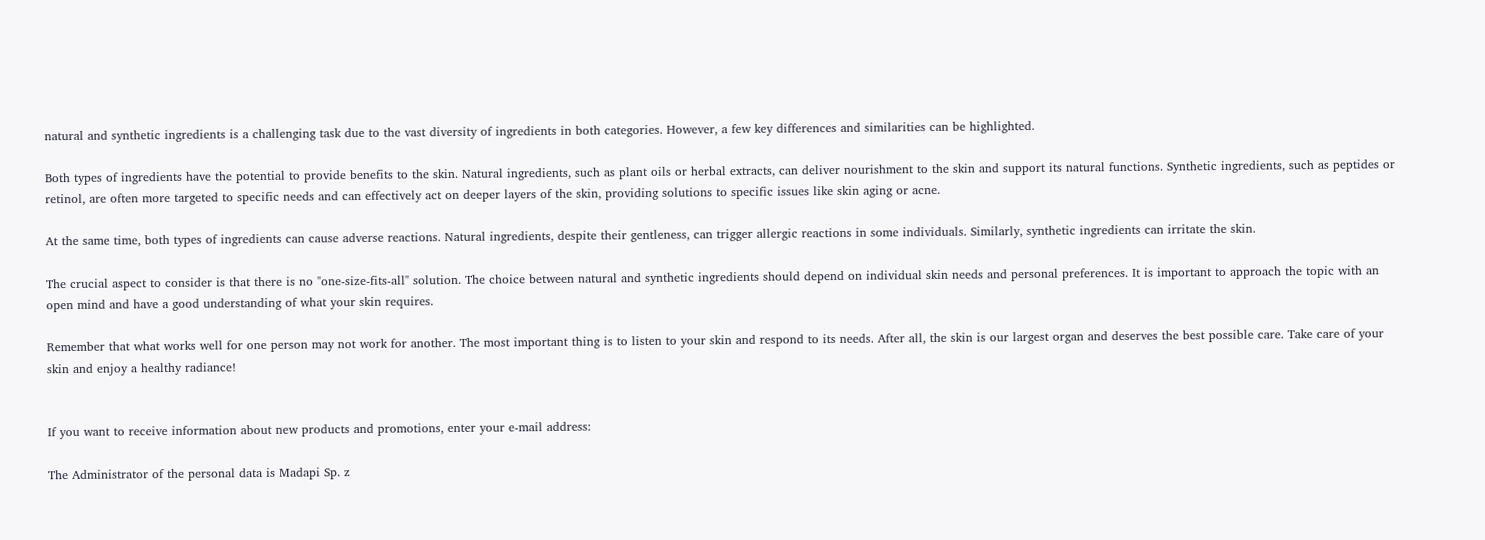natural and synthetic ingredients is a challenging task due to the vast diversity of ingredients in both categories. However, a few key differences and similarities can be highlighted.

Both types of ingredients have the potential to provide benefits to the skin. Natural ingredients, such as plant oils or herbal extracts, can deliver nourishment to the skin and support its natural functions. Synthetic ingredients, such as peptides or retinol, are often more targeted to specific needs and can effectively act on deeper layers of the skin, providing solutions to specific issues like skin aging or acne.

At the same time, both types of ingredients can cause adverse reactions. Natural ingredients, despite their gentleness, can trigger allergic reactions in some individuals. Similarly, synthetic ingredients can irritate the skin.

The crucial aspect to consider is that there is no "one-size-fits-all" solution. The choice between natural and synthetic ingredients should depend on individual skin needs and personal preferences. It is important to approach the topic with an open mind and have a good understanding of what your skin requires.

Remember that what works well for one person may not work for another. The most important thing is to listen to your skin and respond to its needs. After all, the skin is our largest organ and deserves the best possible care. Take care of your skin and enjoy a healthy radiance!


If you want to receive information about new products and promotions, enter your e-mail address:

The Administrator of the personal data is Madapi Sp. z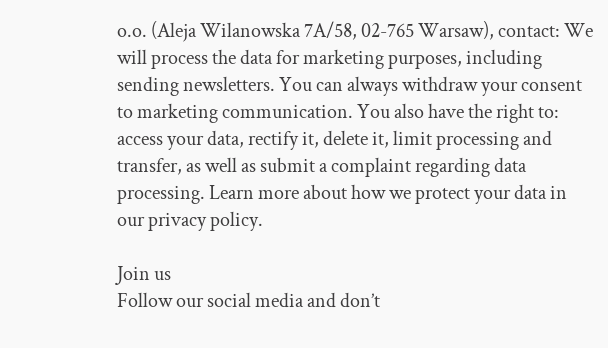o.o. (Aleja Wilanowska 7A/58, 02-765 Warsaw), contact: We will process the data for marketing purposes, including sending newsletters. You can always withdraw your consent to marketing communication. You also have the right to: access your data, rectify it, delete it, limit processing and transfer, as well as submit a complaint regarding data processing. Learn more about how we protect your data in our privacy policy.

Join us
Follow our social media and don’t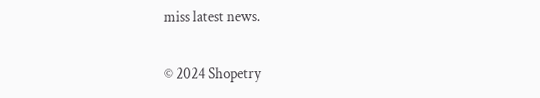miss latest news.

© 2024 Shopetry